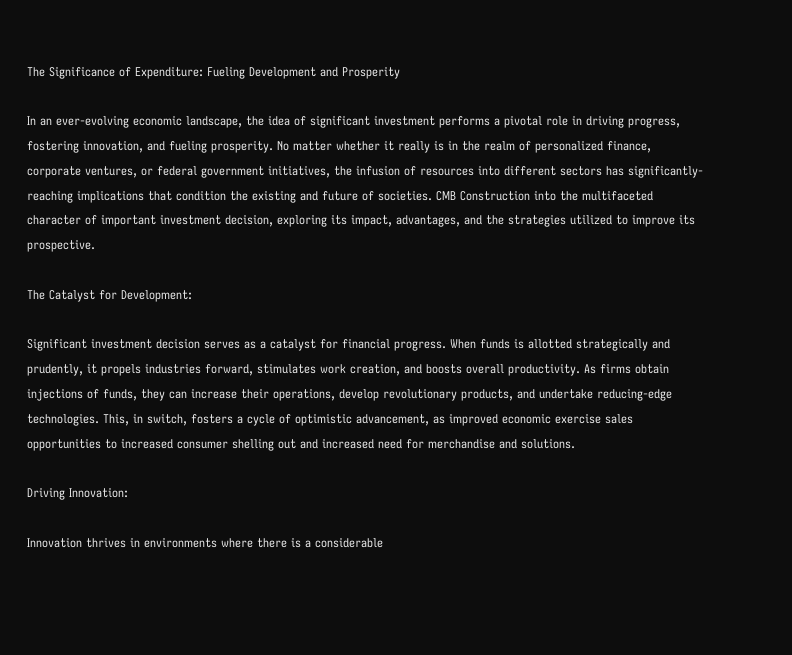The Significance of Expenditure: Fueling Development and Prosperity

In an ever-evolving economic landscape, the idea of significant investment performs a pivotal role in driving progress, fostering innovation, and fueling prosperity. No matter whether it really is in the realm of personalized finance, corporate ventures, or federal government initiatives, the infusion of resources into different sectors has significantly-reaching implications that condition the existing and future of societies. CMB Construction into the multifaceted character of important investment decision, exploring its impact, advantages, and the strategies utilized to improve its prospective.

The Catalyst for Development:

Significant investment decision serves as a catalyst for financial progress. When funds is allotted strategically and prudently, it propels industries forward, stimulates work creation, and boosts overall productivity. As firms obtain injections of funds, they can increase their operations, develop revolutionary products, and undertake reducing-edge technologies. This, in switch, fosters a cycle of optimistic advancement, as improved economic exercise sales opportunities to increased consumer shelling out and increased need for merchandise and solutions.

Driving Innovation:

Innovation thrives in environments where there is a considerable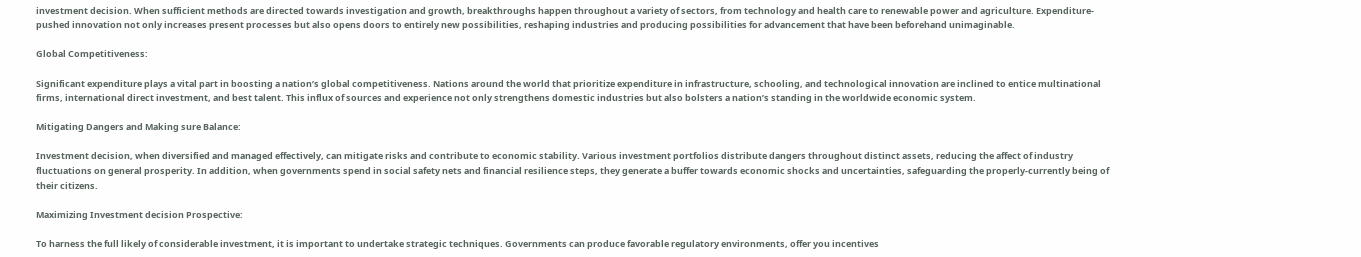investment decision. When sufficient methods are directed towards investigation and growth, breakthroughs happen throughout a variety of sectors, from technology and health care to renewable power and agriculture. Expenditure-pushed innovation not only increases present processes but also opens doors to entirely new possibilities, reshaping industries and producing possibilities for advancement that have been beforehand unimaginable.

Global Competitiveness:

Significant expenditure plays a vital part in boosting a nation’s global competitiveness. Nations around the world that prioritize expenditure in infrastructure, schooling, and technological innovation are inclined to entice multinational firms, international direct investment, and best talent. This influx of sources and experience not only strengthens domestic industries but also bolsters a nation’s standing in the worldwide economic system.

Mitigating Dangers and Making sure Balance:

Investment decision, when diversified and managed effectively, can mitigate risks and contribute to economic stability. Various investment portfolios distribute dangers throughout distinct assets, reducing the affect of industry fluctuations on general prosperity. In addition, when governments spend in social safety nets and financial resilience steps, they generate a buffer towards economic shocks and uncertainties, safeguarding the properly-currently being of their citizens.

Maximizing Investment decision Prospective:

To harness the full likely of considerable investment, it is important to undertake strategic techniques. Governments can produce favorable regulatory environments, offer you incentives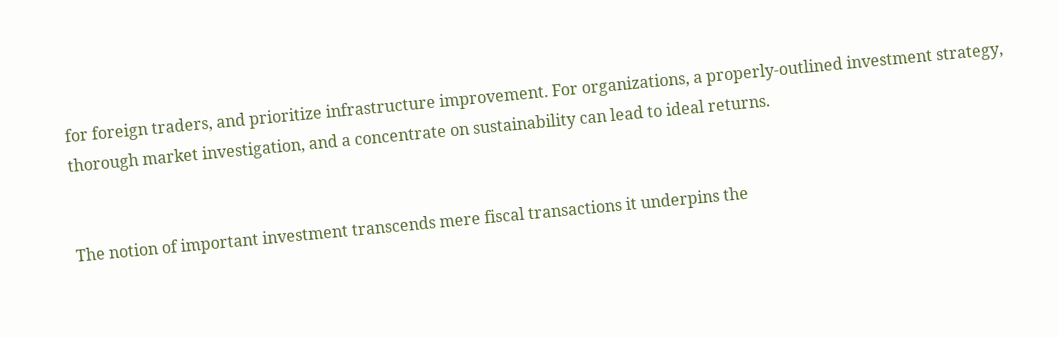for foreign traders, and prioritize infrastructure improvement. For organizations, a properly-outlined investment strategy, thorough market investigation, and a concentrate on sustainability can lead to ideal returns.


The notion of important investment transcends mere fiscal transactions it underpins the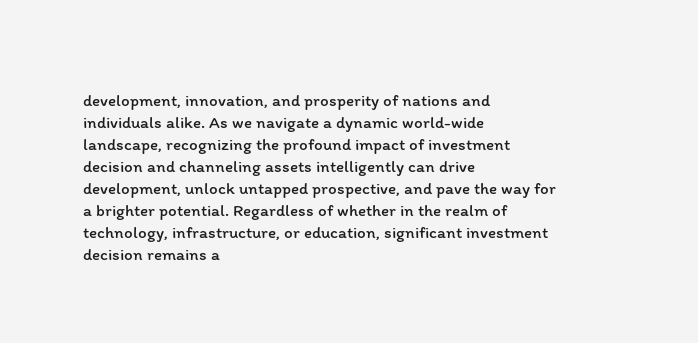development, innovation, and prosperity of nations and individuals alike. As we navigate a dynamic world-wide landscape, recognizing the profound impact of investment decision and channeling assets intelligently can drive development, unlock untapped prospective, and pave the way for a brighter potential. Regardless of whether in the realm of technology, infrastructure, or education, significant investment decision remains a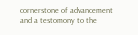cornerstone of advancement and a testomony to the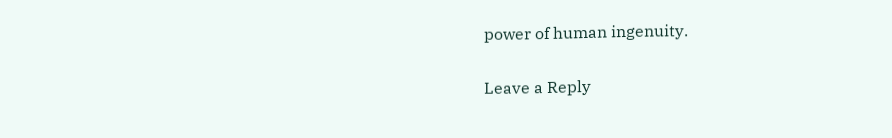power of human ingenuity.

Leave a Reply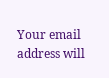Your email address will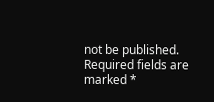not be published. Required fields are marked *